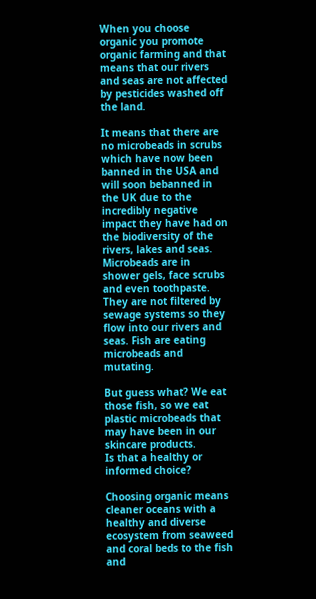When you choose organic you promote organic farming and that means that our rivers and seas are not affected by pesticides washed off the land.

It means that there are no microbeads in scrubs which have now been banned in the USA and will soon bebanned in the UK due to the incredibly negative impact they have had on the biodiversity of the rivers, lakes and seas. Microbeads are in shower gels, face scrubs and even toothpaste. They are not filtered by sewage systems so they flow into our rivers and seas. Fish are eating microbeads and mutating.

But guess what? We eat those fish, so we eat plastic microbeads that may have been in our skincare products.
Is that a healthy or informed choice?

Choosing organic means cleaner oceans with a healthy and diverse ecosystem from seaweed and coral beds to the fish and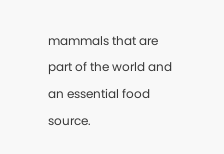mammals that are part of the world and an essential food source.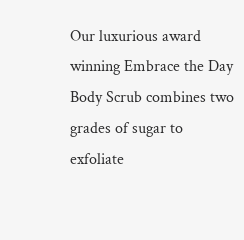Our luxurious award winning Embrace the Day Body Scrub combines two grades of sugar to exfoliate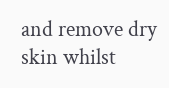and remove dry skin whilst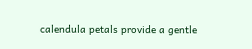calendula petals provide a gentle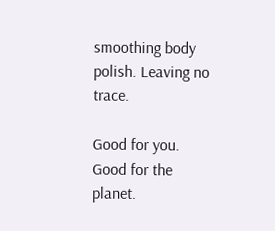smoothing body polish. Leaving no trace.

Good for you. Good for the planet.